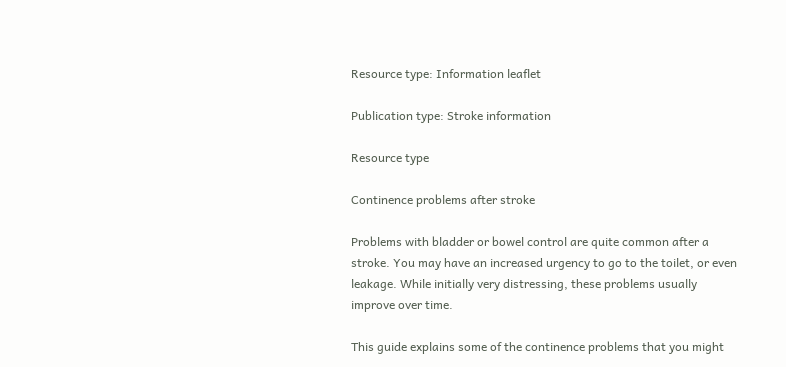Resource type: Information leaflet

Publication type: Stroke information

Resource type

Continence problems after stroke

Problems with bladder or bowel control are quite common after a stroke. You may have an increased urgency to go to the toilet, or even leakage. While initially very distressing, these problems usually improve over time.

This guide explains some of the continence problems that you might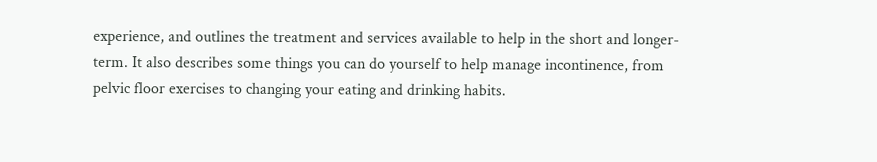experience, and outlines the treatment and services available to help in the short and longer-term. It also describes some things you can do yourself to help manage incontinence, from pelvic floor exercises to changing your eating and drinking habits.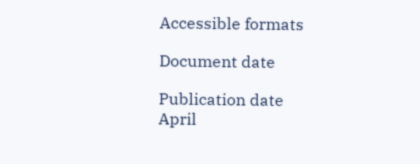Accessible formats

Document date

Publication date
April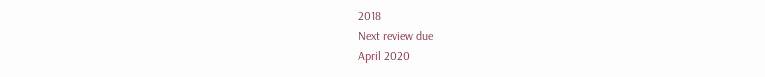2018
Next review due
April 2020